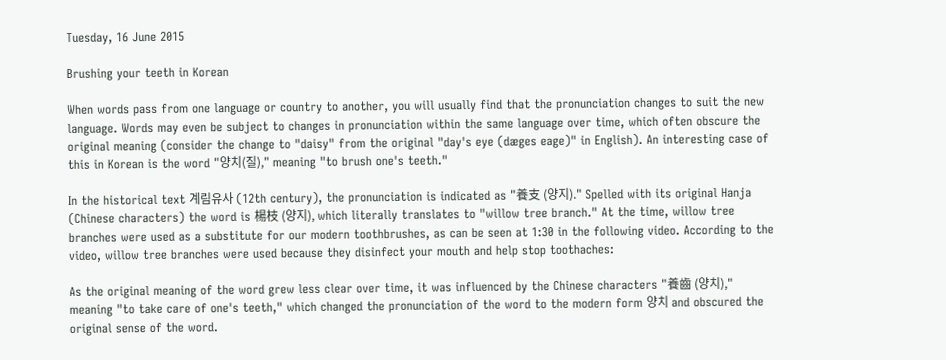Tuesday, 16 June 2015

Brushing your teeth in Korean

When words pass from one language or country to another, you will usually find that the pronunciation changes to suit the new language. Words may even be subject to changes in pronunciation within the same language over time, which often obscure the original meaning (consider the change to "daisy" from the original "day's eye (dæges eage)" in English). An interesting case of this in Korean is the word "양치(질)," meaning "to brush one's teeth."

In the historical text 계림유사 (12th century), the pronunciation is indicated as "養支 (양지)." Spelled with its original Hanja (Chinese characters) the word is 楊枝 (양지), which literally translates to "willow tree branch." At the time, willow tree branches were used as a substitute for our modern toothbrushes, as can be seen at 1:30 in the following video. According to the video, willow tree branches were used because they disinfect your mouth and help stop toothaches:

As the original meaning of the word grew less clear over time, it was influenced by the Chinese characters "養齒 (양치)," meaning "to take care of one's teeth," which changed the pronunciation of the word to the modern form 양치 and obscured the original sense of the word.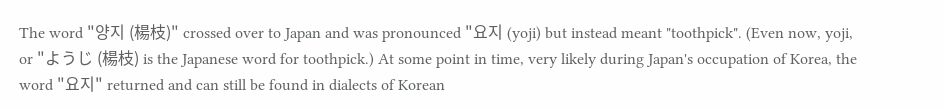The word "양지 (楊枝)" crossed over to Japan and was pronounced "요지 (yoji) but instead meant "toothpick". (Even now, yoji, or "ようじ (楊枝) is the Japanese word for toothpick.) At some point in time, very likely during Japan's occupation of Korea, the word "요지" returned and can still be found in dialects of Korean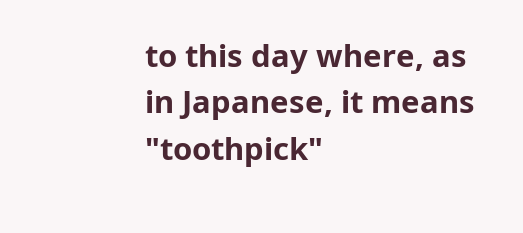to this day where, as in Japanese, it means "toothpick"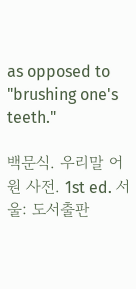as opposed to "brushing one's teeth."

백문식. 우리말 어원 사전. 1st ed. 서울: 도서출판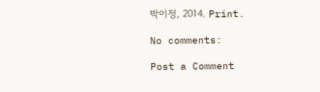박이정, 2014. Print.

No comments:

Post a Comment